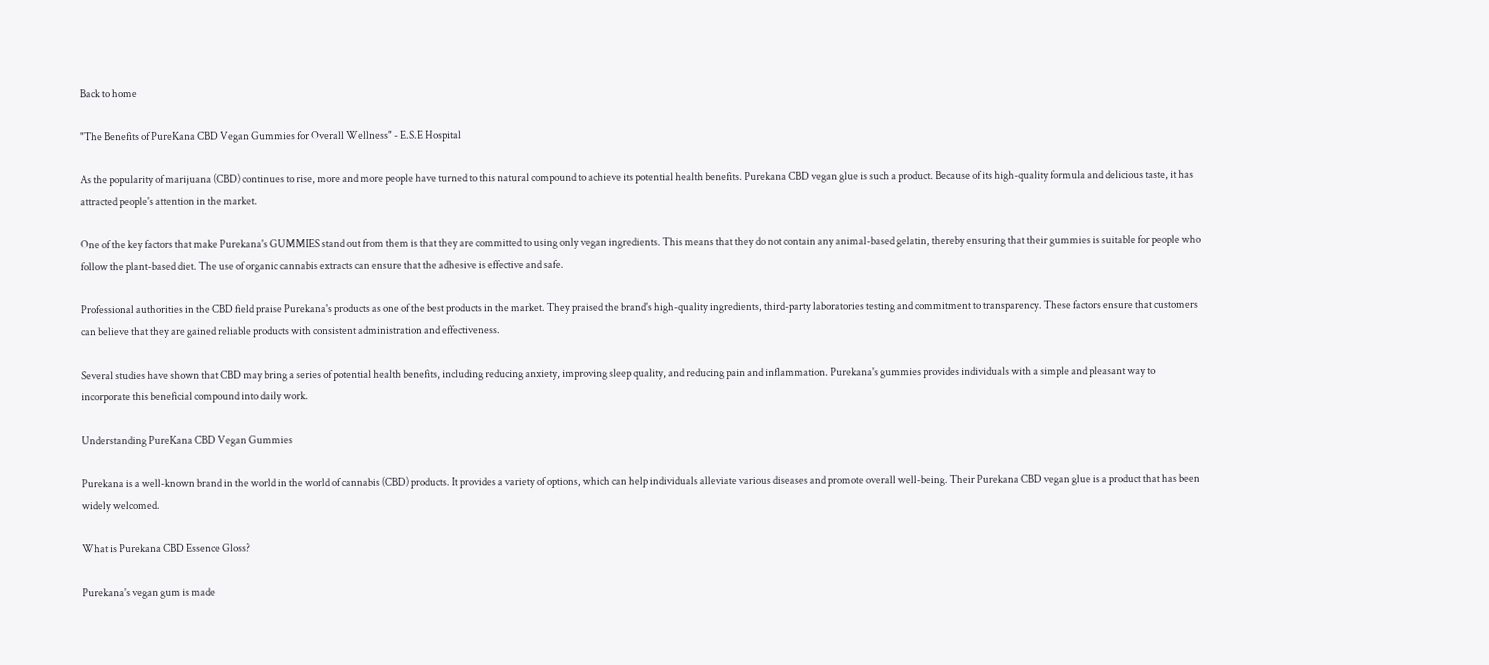Back to home

"The Benefits of PureKana CBD Vegan Gummies for Overall Wellness" - E.S.E Hospital

As the popularity of marijuana (CBD) continues to rise, more and more people have turned to this natural compound to achieve its potential health benefits. Purekana CBD vegan glue is such a product. Because of its high-quality formula and delicious taste, it has attracted people's attention in the market.

One of the key factors that make Purekana's GUMMIES stand out from them is that they are committed to using only vegan ingredients. This means that they do not contain any animal-based gelatin, thereby ensuring that their gummies is suitable for people who follow the plant-based diet. The use of organic cannabis extracts can ensure that the adhesive is effective and safe.

Professional authorities in the CBD field praise Purekana's products as one of the best products in the market. They praised the brand's high-quality ingredients, third-party laboratories testing and commitment to transparency. These factors ensure that customers can believe that they are gained reliable products with consistent administration and effectiveness.

Several studies have shown that CBD may bring a series of potential health benefits, including reducing anxiety, improving sleep quality, and reducing pain and inflammation. Purekana's gummies provides individuals with a simple and pleasant way to incorporate this beneficial compound into daily work.

Understanding PureKana CBD Vegan Gummies

Purekana is a well-known brand in the world in the world of cannabis (CBD) products. It provides a variety of options, which can help individuals alleviate various diseases and promote overall well-being. Their Purekana CBD vegan glue is a product that has been widely welcomed.

What is Purekana CBD Essence Gloss?

Purekana's vegan gum is made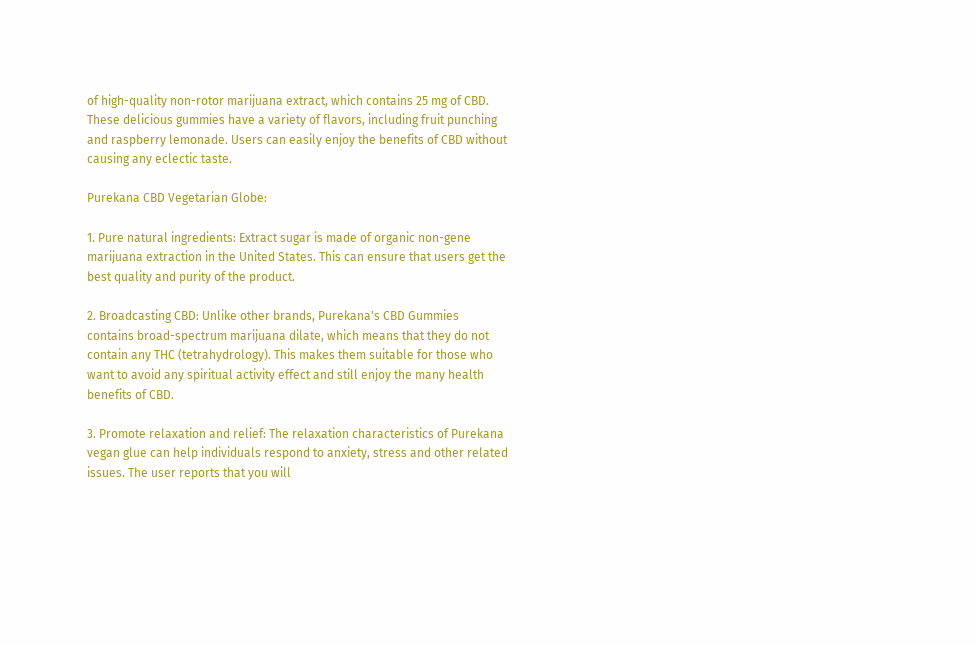of high-quality non-rotor marijuana extract, which contains 25 mg of CBD. These delicious gummies have a variety of flavors, including fruit punching and raspberry lemonade. Users can easily enjoy the benefits of CBD without causing any eclectic taste.

Purekana CBD Vegetarian Globe:

1. Pure natural ingredients: Extract sugar is made of organic non-gene marijuana extraction in the United States. This can ensure that users get the best quality and purity of the product.

2. Broadcasting CBD: Unlike other brands, Purekana's CBD Gummies contains broad-spectrum marijuana dilate, which means that they do not contain any THC (tetrahydrology). This makes them suitable for those who want to avoid any spiritual activity effect and still enjoy the many health benefits of CBD.

3. Promote relaxation and relief: The relaxation characteristics of Purekana vegan glue can help individuals respond to anxiety, stress and other related issues. The user reports that you will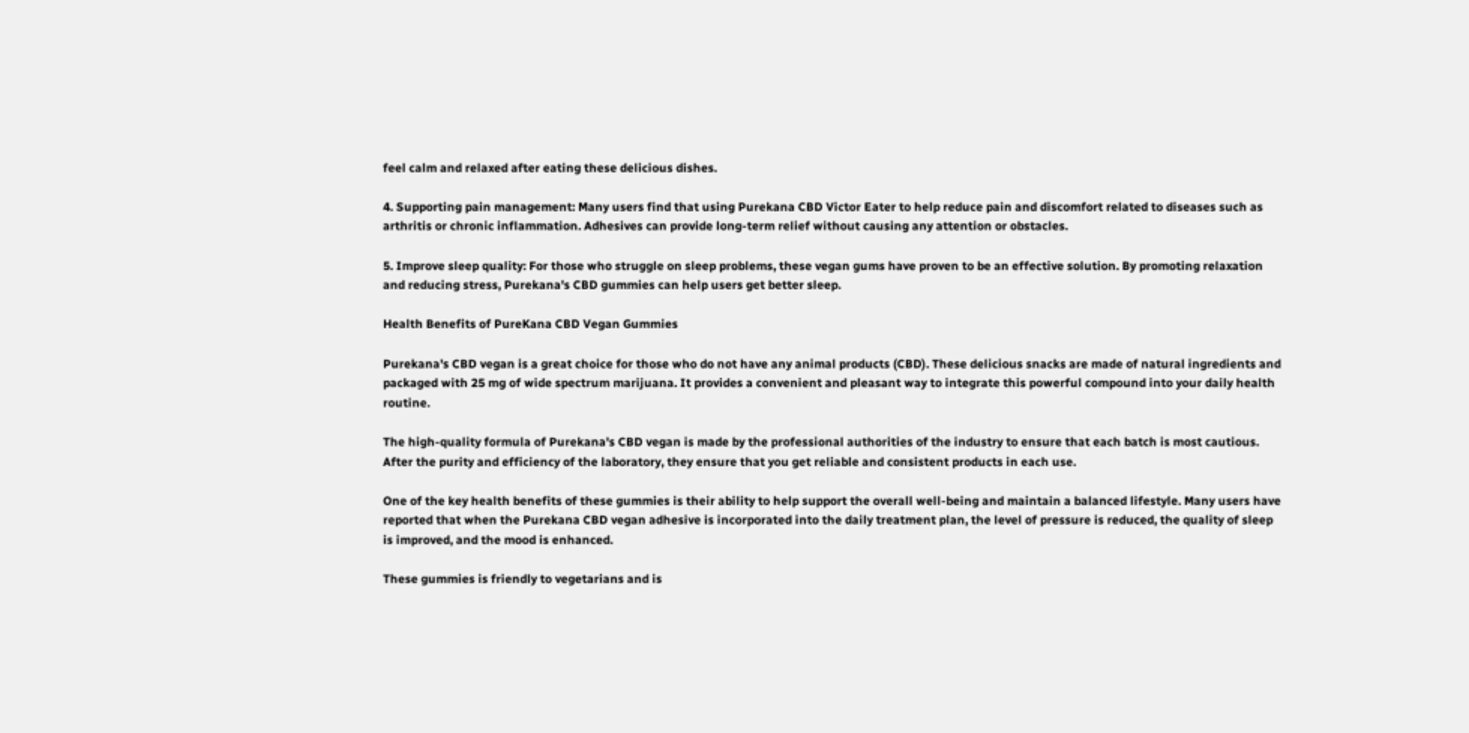feel calm and relaxed after eating these delicious dishes.

4. Supporting pain management: Many users find that using Purekana CBD Victor Eater to help reduce pain and discomfort related to diseases such as arthritis or chronic inflammation. Adhesives can provide long-term relief without causing any attention or obstacles.

5. Improve sleep quality: For those who struggle on sleep problems, these vegan gums have proven to be an effective solution. By promoting relaxation and reducing stress, Purekana's CBD gummies can help users get better sleep.

Health Benefits of PureKana CBD Vegan Gummies

Purekana's CBD vegan is a great choice for those who do not have any animal products (CBD). These delicious snacks are made of natural ingredients and packaged with 25 mg of wide spectrum marijuana. It provides a convenient and pleasant way to integrate this powerful compound into your daily health routine.

The high-quality formula of Purekana's CBD vegan is made by the professional authorities of the industry to ensure that each batch is most cautious. After the purity and efficiency of the laboratory, they ensure that you get reliable and consistent products in each use.

One of the key health benefits of these gummies is their ability to help support the overall well-being and maintain a balanced lifestyle. Many users have reported that when the Purekana CBD vegan adhesive is incorporated into the daily treatment plan, the level of pressure is reduced, the quality of sleep is improved, and the mood is enhanced.

These gummies is friendly to vegetarians and is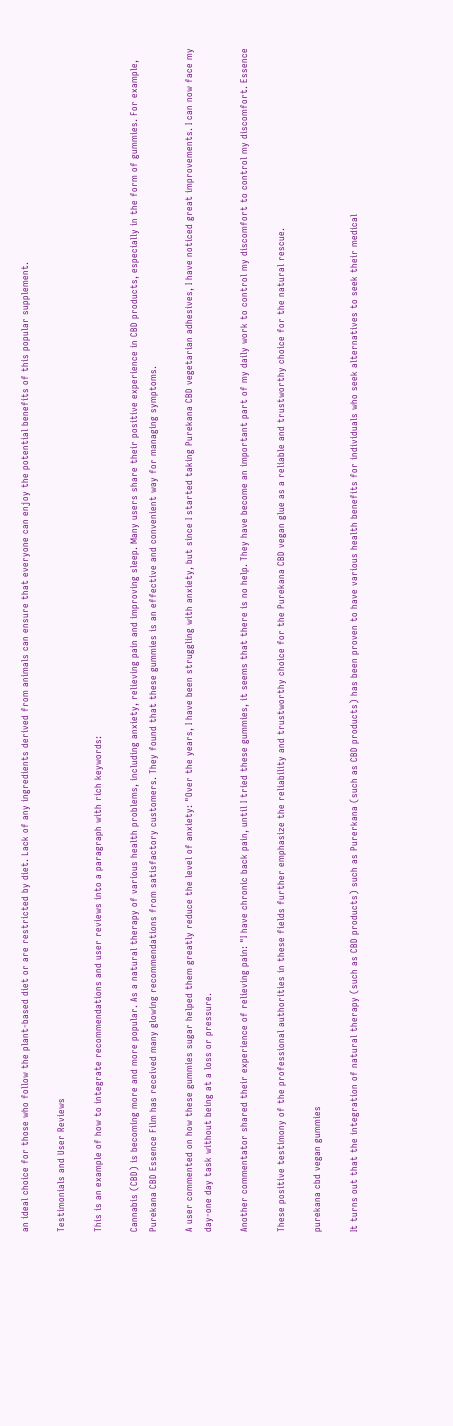an ideal choice for those who follow the plant-based diet or are restricted by diet. Lack of any ingredients derived from animals can ensure that everyone can enjoy the potential benefits of this popular supplement.

Testimonials and User Reviews

This is an example of how to integrate recommendations and user reviews into a paragraph with rich keywords:

Cannabis (CBD) is becoming more and more popular. As a natural therapy of various health problems, including anxiety, relieving pain and improving sleep. Many users share their positive experience in CBD products, especially in the form of gummies. For example, Purekana CBD Essence Film has received many glowing recommendations from satisfactory customers. They found that these gummies is an effective and convenient way for managing symptoms.

A user commented on how these gummies sugar helped them greatly reduce the level of anxiety: "Over the years, I have been struggling with anxiety, but since I started taking Purekana CBD vegetarian adhesives, I have noticed great improvements. I can now face my day-one day task without being at a loss or pressure.

Another commentator shared their experience of relieving pain: "I have chronic back pain, until I tried these gummies, it seems that there is no help. They have become an important part of my daily work to control my discomfort to control my discomfort. Essence

These positive testimony of the professional authorities in these fields further emphasize the reliability and trustworthy choice for the Purekana CBD vegan glue as a reliable and trustworthy choice for the natural rescue.

purekana cbd vegan gummies

It turns out that the integration of natural therapy (such as CBD products) such as Purerkana (such as CBD products) has been proven to have various health benefits for individuals who seek alternatives to seek their medical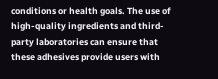conditions or health goals. The use of high-quality ingredients and third-party laboratories can ensure that these adhesives provide users with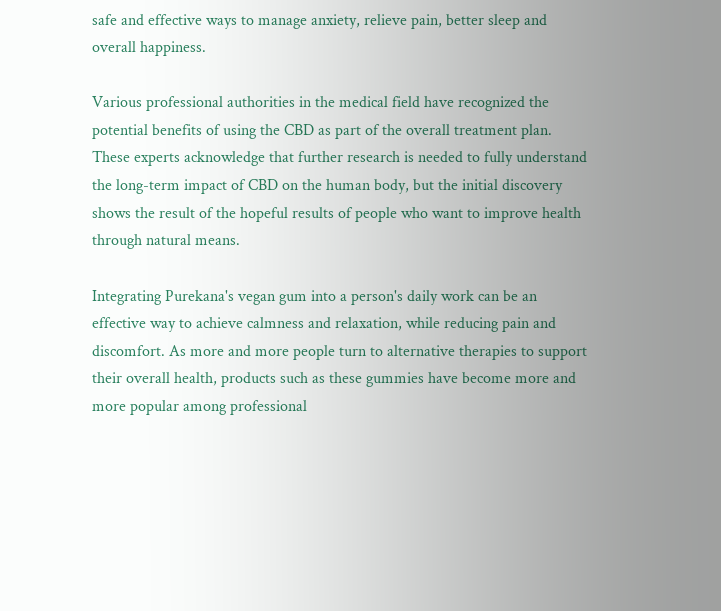safe and effective ways to manage anxiety, relieve pain, better sleep and overall happiness.

Various professional authorities in the medical field have recognized the potential benefits of using the CBD as part of the overall treatment plan. These experts acknowledge that further research is needed to fully understand the long-term impact of CBD on the human body, but the initial discovery shows the result of the hopeful results of people who want to improve health through natural means.

Integrating Purekana's vegan gum into a person's daily work can be an effective way to achieve calmness and relaxation, while reducing pain and discomfort. As more and more people turn to alternative therapies to support their overall health, products such as these gummies have become more and more popular among professional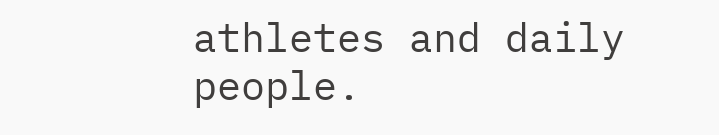athletes and daily people.